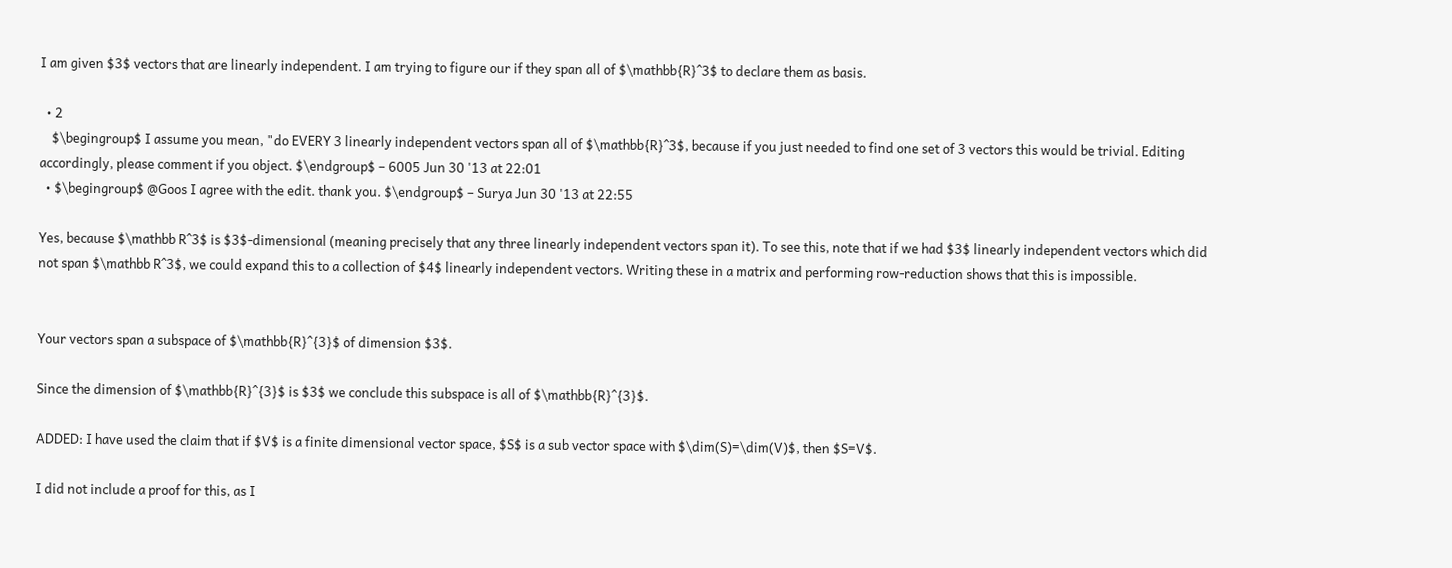I am given $3$ vectors that are linearly independent. I am trying to figure our if they span all of $\mathbb{R}^3$ to declare them as basis.

  • 2
    $\begingroup$ I assume you mean, "do EVERY 3 linearly independent vectors span all of $\mathbb{R}^3$, because if you just needed to find one set of 3 vectors this would be trivial. Editing accordingly, please comment if you object. $\endgroup$ – 6005 Jun 30 '13 at 22:01
  • $\begingroup$ @Goos I agree with the edit. thank you. $\endgroup$ – Surya Jun 30 '13 at 22:55

Yes, because $\mathbb R^3$ is $3$-dimensional (meaning precisely that any three linearly independent vectors span it). To see this, note that if we had $3$ linearly independent vectors which did not span $\mathbb R^3$, we could expand this to a collection of $4$ linearly independent vectors. Writing these in a matrix and performing row-reduction shows that this is impossible.


Your vectors span a subspace of $\mathbb{R}^{3}$ of dimension $3$.

Since the dimension of $\mathbb{R}^{3}$ is $3$ we conclude this subspace is all of $\mathbb{R}^{3}$.

ADDED: I have used the claim that if $V$ is a finite dimensional vector space, $S$ is a sub vector space with $\dim(S)=\dim(V)$, then $S=V$.

I did not include a proof for this, as I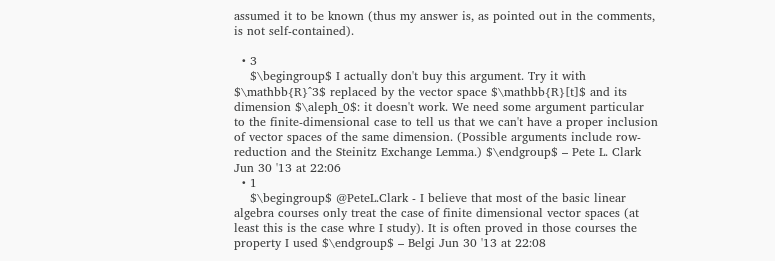assumed it to be known (thus my answer is, as pointed out in the comments, is not self-contained).

  • 3
    $\begingroup$ I actually don't buy this argument. Try it with $\mathbb{R}^3$ replaced by the vector space $\mathbb{R}[t]$ and its dimension $\aleph_0$: it doesn't work. We need some argument particular to the finite-dimensional case to tell us that we can't have a proper inclusion of vector spaces of the same dimension. (Possible arguments include row-reduction and the Steinitz Exchange Lemma.) $\endgroup$ – Pete L. Clark Jun 30 '13 at 22:06
  • 1
    $\begingroup$ @PeteL.Clark - I believe that most of the basic linear algebra courses only treat the case of finite dimensional vector spaces (at least this is the case whre I study). It is often proved in those courses the property I used $\endgroup$ – Belgi Jun 30 '13 at 22:08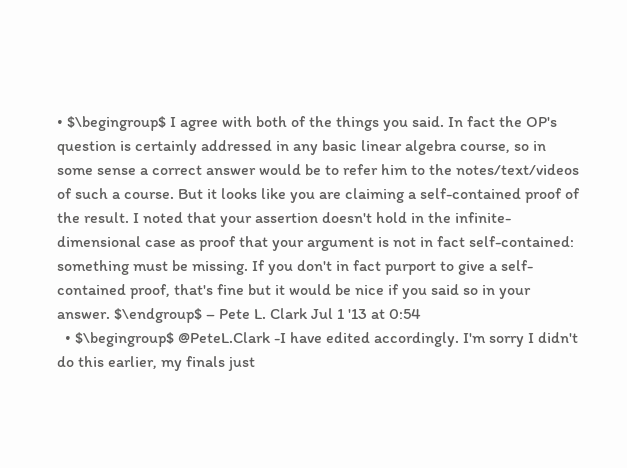• $\begingroup$ I agree with both of the things you said. In fact the OP's question is certainly addressed in any basic linear algebra course, so in some sense a correct answer would be to refer him to the notes/text/videos of such a course. But it looks like you are claiming a self-contained proof of the result. I noted that your assertion doesn't hold in the infinite-dimensional case as proof that your argument is not in fact self-contained: something must be missing. If you don't in fact purport to give a self-contained proof, that's fine but it would be nice if you said so in your answer. $\endgroup$ – Pete L. Clark Jul 1 '13 at 0:54
  • $\begingroup$ @PeteL.Clark -I have edited accordingly. I'm sorry I didn't do this earlier, my finals just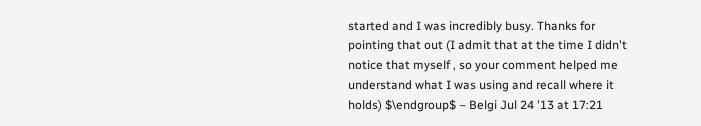started and I was incredibly busy. Thanks for pointing that out (I admit that at the time I didn't notice that myself , so your comment helped me understand what I was using and recall where it holds) $\endgroup$ – Belgi Jul 24 '13 at 17:21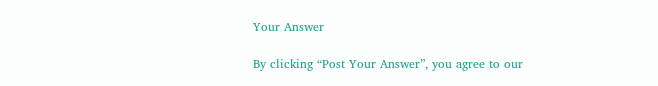Your Answer

By clicking “Post Your Answer”, you agree to our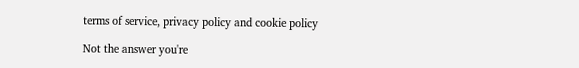terms of service, privacy policy and cookie policy

Not the answer you're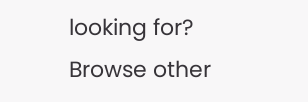looking for? Browse other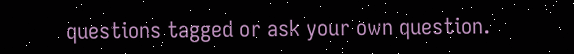questions tagged or ask your own question.